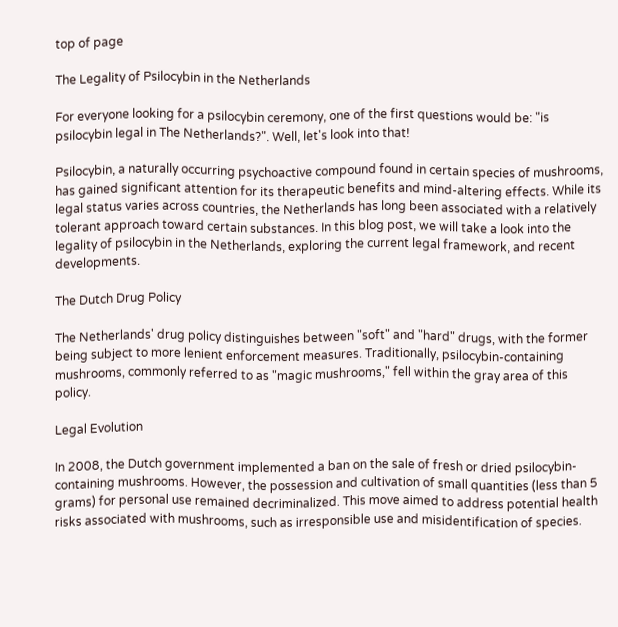top of page

The Legality of Psilocybin in the Netherlands

For everyone looking for a psilocybin ceremony, one of the first questions would be: "is psilocybin legal in The Netherlands?". Well, let's look into that!

Psilocybin, a naturally occurring psychoactive compound found in certain species of mushrooms, has gained significant attention for its therapeutic benefits and mind-altering effects. While its legal status varies across countries, the Netherlands has long been associated with a relatively tolerant approach toward certain substances. In this blog post, we will take a look into the legality of psilocybin in the Netherlands, exploring the current legal framework, and recent developments.

The Dutch Drug Policy

The Netherlands' drug policy distinguishes between "soft" and "hard" drugs, with the former being subject to more lenient enforcement measures. Traditionally, psilocybin-containing mushrooms, commonly referred to as "magic mushrooms," fell within the gray area of this policy.

Legal Evolution

In 2008, the Dutch government implemented a ban on the sale of fresh or dried psilocybin-containing mushrooms. However, the possession and cultivation of small quantities (less than 5 grams) for personal use remained decriminalized. This move aimed to address potential health risks associated with mushrooms, such as irresponsible use and misidentification of species.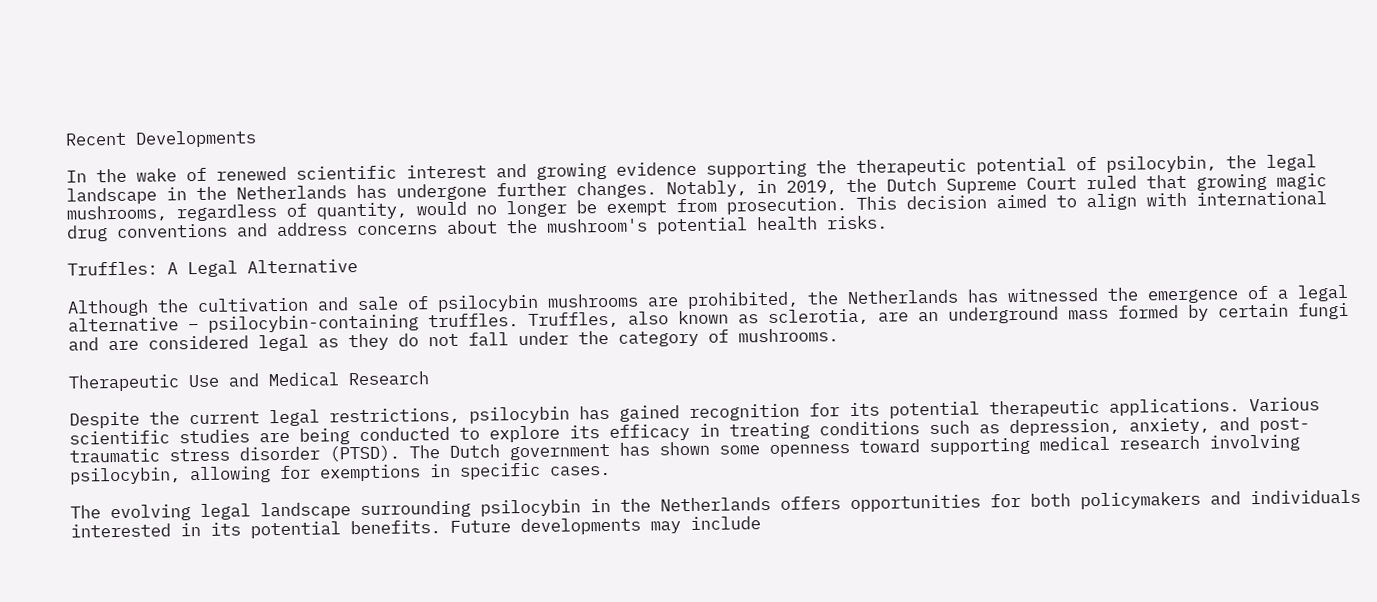Recent Developments

In the wake of renewed scientific interest and growing evidence supporting the therapeutic potential of psilocybin, the legal landscape in the Netherlands has undergone further changes. Notably, in 2019, the Dutch Supreme Court ruled that growing magic mushrooms, regardless of quantity, would no longer be exempt from prosecution. This decision aimed to align with international drug conventions and address concerns about the mushroom's potential health risks.

Truffles: A Legal Alternative

Although the cultivation and sale of psilocybin mushrooms are prohibited, the Netherlands has witnessed the emergence of a legal alternative – psilocybin-containing truffles. Truffles, also known as sclerotia, are an underground mass formed by certain fungi and are considered legal as they do not fall under the category of mushrooms.

Therapeutic Use and Medical Research

Despite the current legal restrictions, psilocybin has gained recognition for its potential therapeutic applications. Various scientific studies are being conducted to explore its efficacy in treating conditions such as depression, anxiety, and post-traumatic stress disorder (PTSD). The Dutch government has shown some openness toward supporting medical research involving psilocybin, allowing for exemptions in specific cases.

The evolving legal landscape surrounding psilocybin in the Netherlands offers opportunities for both policymakers and individuals interested in its potential benefits. Future developments may include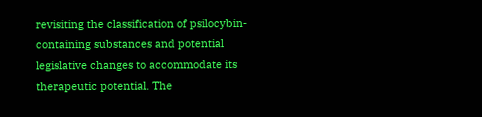revisiting the classification of psilocybin-containing substances and potential legislative changes to accommodate its therapeutic potential. The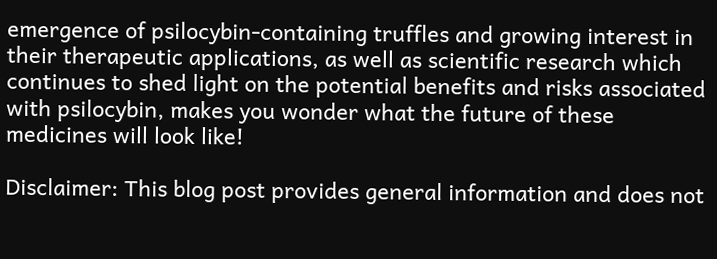emergence of psilocybin-containing truffles and growing interest in their therapeutic applications, as well as scientific research which continues to shed light on the potential benefits and risks associated with psilocybin, makes you wonder what the future of these medicines will look like!

Disclaimer: This blog post provides general information and does not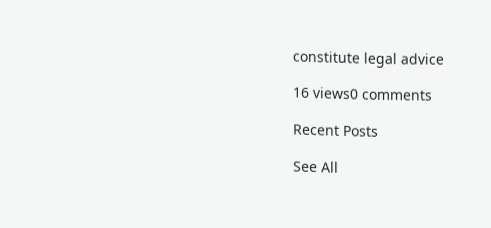constitute legal advice

16 views0 comments

Recent Posts

See All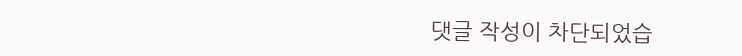댓글 작성이 차단되었습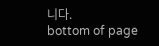니다.
bottom of page